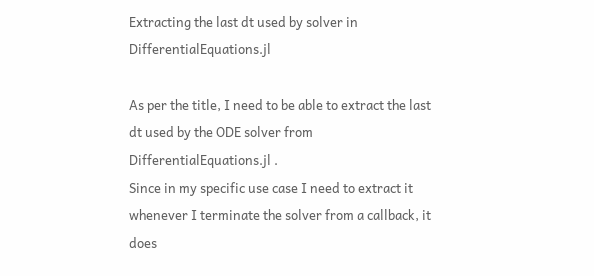Extracting the last dt used by solver in DifferentialEquations.jl

As per the title, I need to be able to extract the last dt used by the ODE solver from DifferentialEquations.jl .
Since in my specific use case I need to extract it whenever I terminate the solver from a callback, it does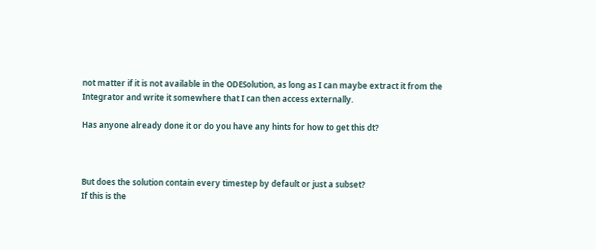not matter if it is not available in the ODESolution, as long as I can maybe extract it from the Integrator and write it somewhere that I can then access externally.

Has anyone already done it or do you have any hints for how to get this dt?



But does the solution contain every timestep by default or just a subset?
If this is the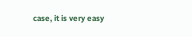case, it is very easy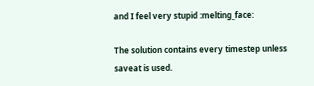and I feel very stupid :melting_face:

The solution contains every timestep unless saveat is used.